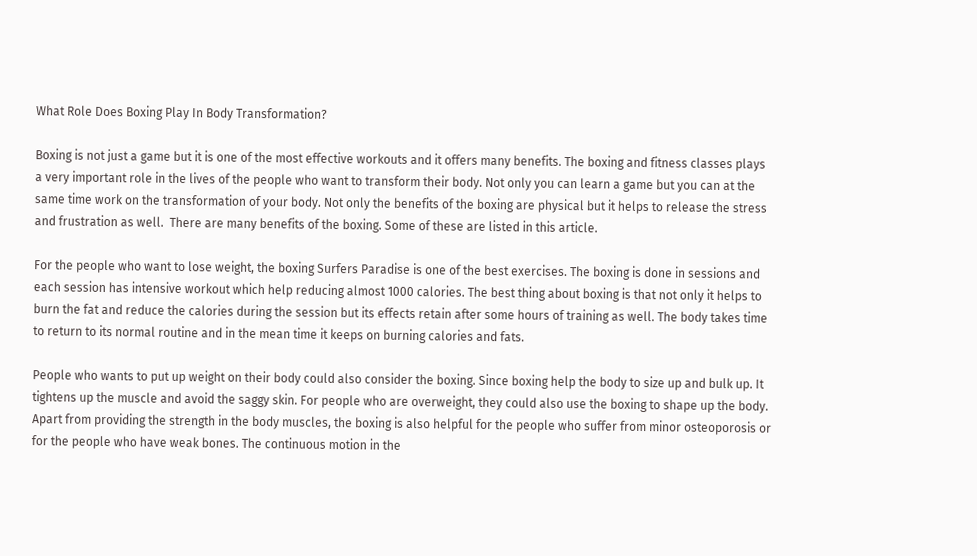What Role Does Boxing Play In Body Transformation?

Boxing is not just a game but it is one of the most effective workouts and it offers many benefits. The boxing and fitness classes plays a very important role in the lives of the people who want to transform their body. Not only you can learn a game but you can at the same time work on the transformation of your body. Not only the benefits of the boxing are physical but it helps to release the stress and frustration as well.  There are many benefits of the boxing. Some of these are listed in this article.

For the people who want to lose weight, the boxing Surfers Paradise is one of the best exercises. The boxing is done in sessions and each session has intensive workout which help reducing almost 1000 calories. The best thing about boxing is that not only it helps to burn the fat and reduce the calories during the session but its effects retain after some hours of training as well. The body takes time to return to its normal routine and in the mean time it keeps on burning calories and fats.

People who wants to put up weight on their body could also consider the boxing. Since boxing help the body to size up and bulk up. It tightens up the muscle and avoid the saggy skin. For people who are overweight, they could also use the boxing to shape up the body. Apart from providing the strength in the body muscles, the boxing is also helpful for the people who suffer from minor osteoporosis or for the people who have weak bones. The continuous motion in the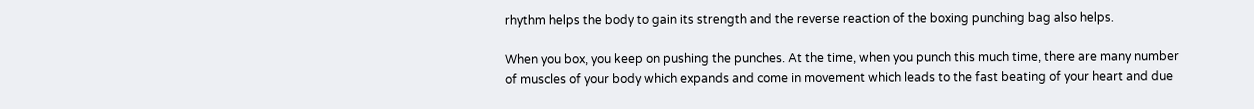rhythm helps the body to gain its strength and the reverse reaction of the boxing punching bag also helps.

When you box, you keep on pushing the punches. At the time, when you punch this much time, there are many number of muscles of your body which expands and come in movement which leads to the fast beating of your heart and due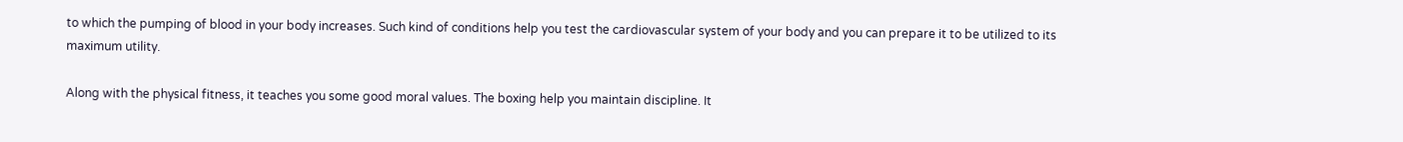to which the pumping of blood in your body increases. Such kind of conditions help you test the cardiovascular system of your body and you can prepare it to be utilized to its maximum utility.

Along with the physical fitness, it teaches you some good moral values. The boxing help you maintain discipline. It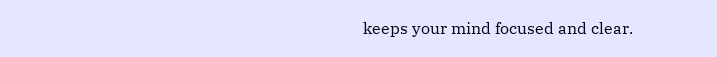keeps your mind focused and clear.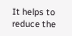It helps to reduce the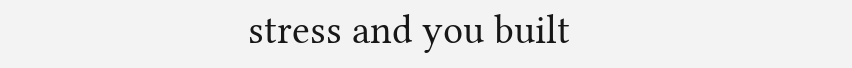stress and you built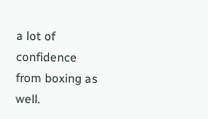a lot of confidence from boxing as well.